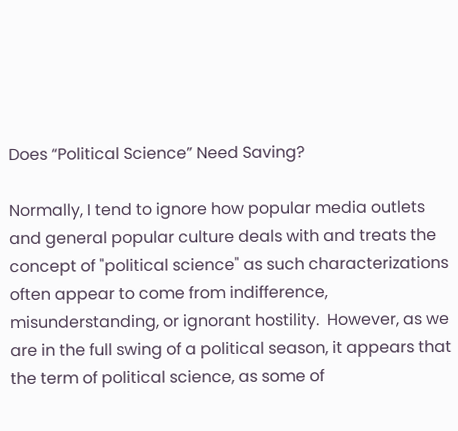Does “Political Science” Need Saving?

Normally, I tend to ignore how popular media outlets and general popular culture deals with and treats the concept of "political science" as such characterizations often appear to come from indifference, misunderstanding, or ignorant hostility.  However, as we are in the full swing of a political season, it appears that the term of political science, as some of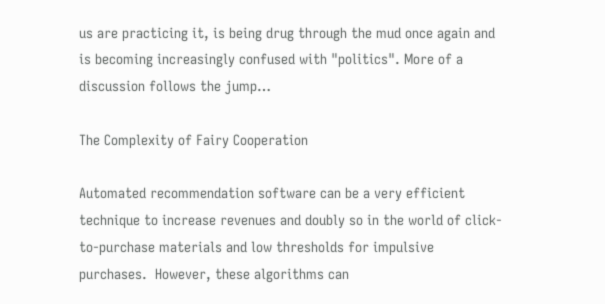us are practicing it, is being drug through the mud once again and is becoming increasingly confused with "politics". More of a discussion follows the jump…

The Complexity of Fairy Cooperation

Automated recommendation software can be a very efficient technique to increase revenues and doubly so in the world of click-to-purchase materials and low thresholds for impulsive purchases.  However, these algorithms can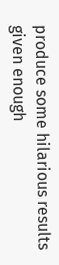produce some hilarious results given enough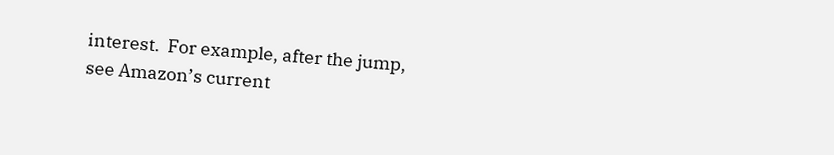interest.  For example, after the jump, see Amazon’s current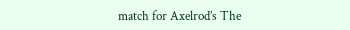match for Axelrod’s The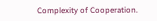Complexity of Cooperation.